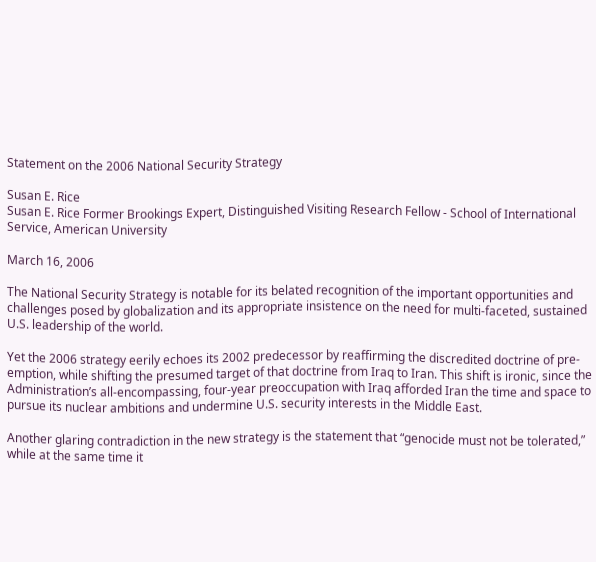Statement on the 2006 National Security Strategy

Susan E. Rice
Susan E. Rice Former Brookings Expert, Distinguished Visiting Research Fellow - School of International Service, American University

March 16, 2006

The National Security Strategy is notable for its belated recognition of the important opportunities and challenges posed by globalization and its appropriate insistence on the need for multi-faceted, sustained U.S. leadership of the world.

Yet the 2006 strategy eerily echoes its 2002 predecessor by reaffirming the discredited doctrine of pre-emption, while shifting the presumed target of that doctrine from Iraq to Iran. This shift is ironic, since the Administration’s all-encompassing, four-year preoccupation with Iraq afforded Iran the time and space to pursue its nuclear ambitions and undermine U.S. security interests in the Middle East.

Another glaring contradiction in the new strategy is the statement that “genocide must not be tolerated,” while at the same time it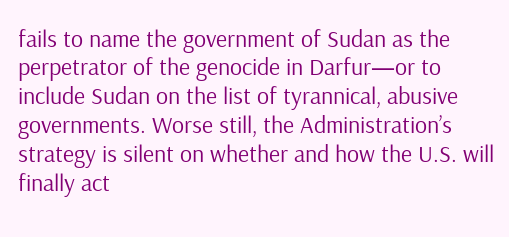fails to name the government of Sudan as the perpetrator of the genocide in Darfur—or to include Sudan on the list of tyrannical, abusive governments. Worse still, the Administration’s strategy is silent on whether and how the U.S. will finally act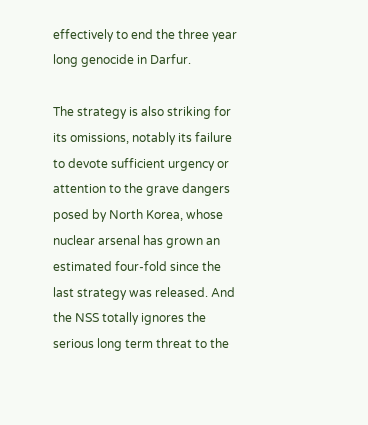effectively to end the three year long genocide in Darfur.

The strategy is also striking for its omissions, notably its failure to devote sufficient urgency or attention to the grave dangers posed by North Korea, whose nuclear arsenal has grown an estimated four-fold since the last strategy was released. And the NSS totally ignores the serious long term threat to the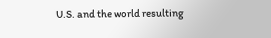U.S. and the world resulting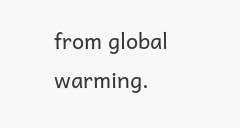from global warming.